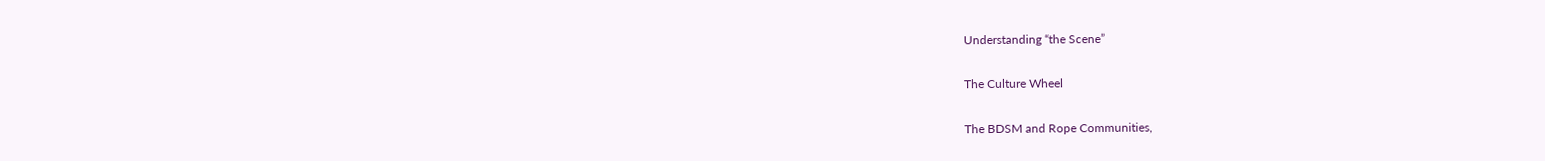Understanding “the Scene”

The Culture Wheel

The BDSM and Rope Communities,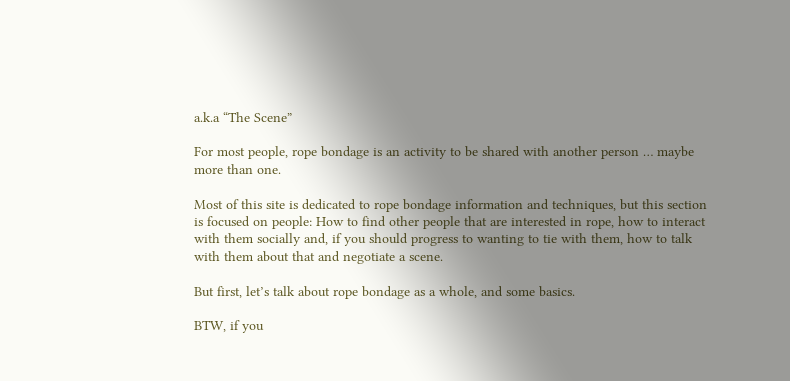a.k.a “The Scene”

For most people, rope bondage is an activity to be shared with another person … maybe more than one.

Most of this site is dedicated to rope bondage information and techniques, but this section is focused on people: How to find other people that are interested in rope, how to interact with them socially and, if you should progress to wanting to tie with them, how to talk with them about that and negotiate a scene.

But first, let’s talk about rope bondage as a whole, and some basics.

BTW, if you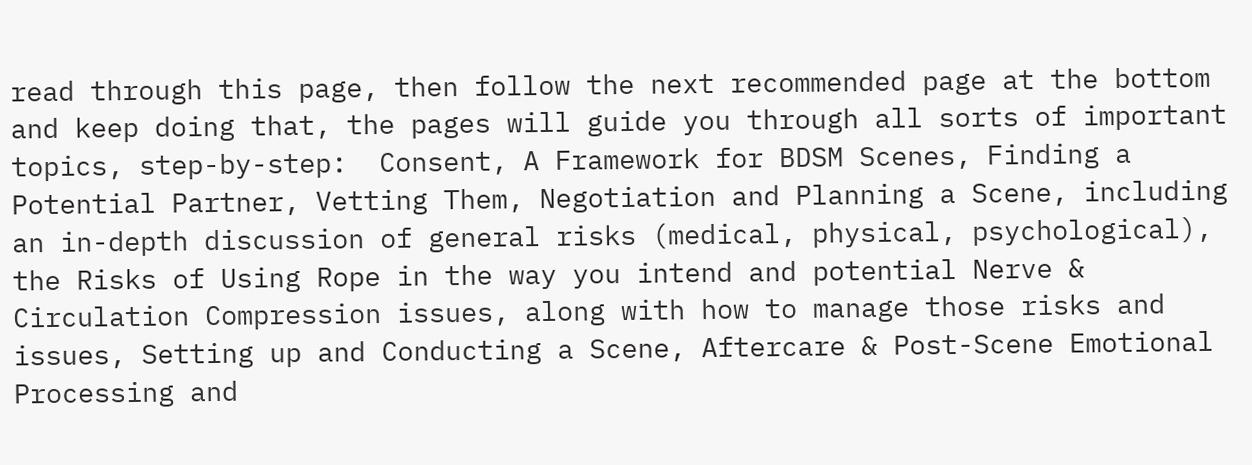read through this page, then follow the next recommended page at the bottom and keep doing that, the pages will guide you through all sorts of important topics, step-by-step:  Consent, A Framework for BDSM Scenes, Finding a Potential Partner, Vetting Them, Negotiation and Planning a Scene, including an in-depth discussion of general risks (medical, physical, psychological), the Risks of Using Rope in the way you intend and potential Nerve & Circulation Compression issues, along with how to manage those risks and issues, Setting up and Conducting a Scene, Aftercare & Post-Scene Emotional Processing and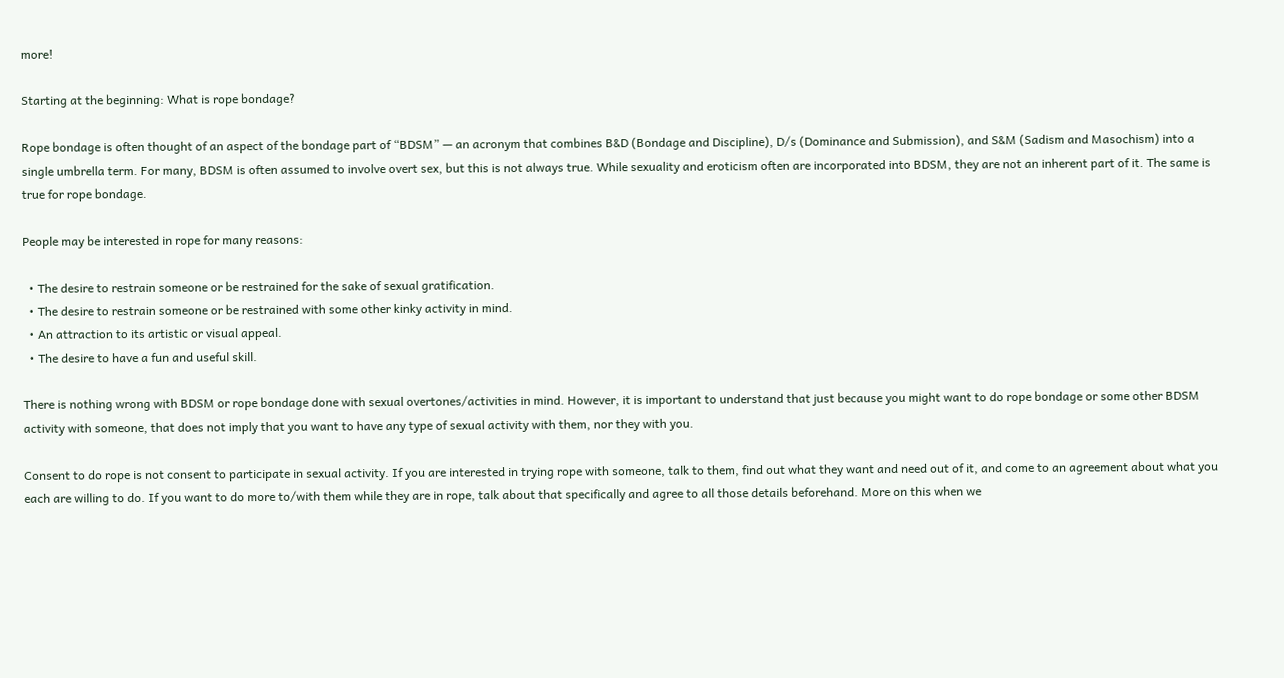more!

Starting at the beginning: What is rope bondage?

Rope bondage is often thought of an aspect of the bondage part of “BDSM” — an acronym that combines B&D (Bondage and Discipline), D/s (Dominance and Submission), and S&M (Sadism and Masochism) into a single umbrella term. For many, BDSM is often assumed to involve overt sex, but this is not always true. While sexuality and eroticism often are incorporated into BDSM, they are not an inherent part of it. The same is true for rope bondage.

People may be interested in rope for many reasons:

  • The desire to restrain someone or be restrained for the sake of sexual gratification.
  • The desire to restrain someone or be restrained with some other kinky activity in mind.
  • An attraction to its artistic or visual appeal.
  • The desire to have a fun and useful skill.

There is nothing wrong with BDSM or rope bondage done with sexual overtones/activities in mind. However, it is important to understand that just because you might want to do rope bondage or some other BDSM activity with someone, that does not imply that you want to have any type of sexual activity with them, nor they with you.

Consent to do rope is not consent to participate in sexual activity. If you are interested in trying rope with someone, talk to them, find out what they want and need out of it, and come to an agreement about what you each are willing to do. If you want to do more to/with them while they are in rope, talk about that specifically and agree to all those details beforehand. More on this when we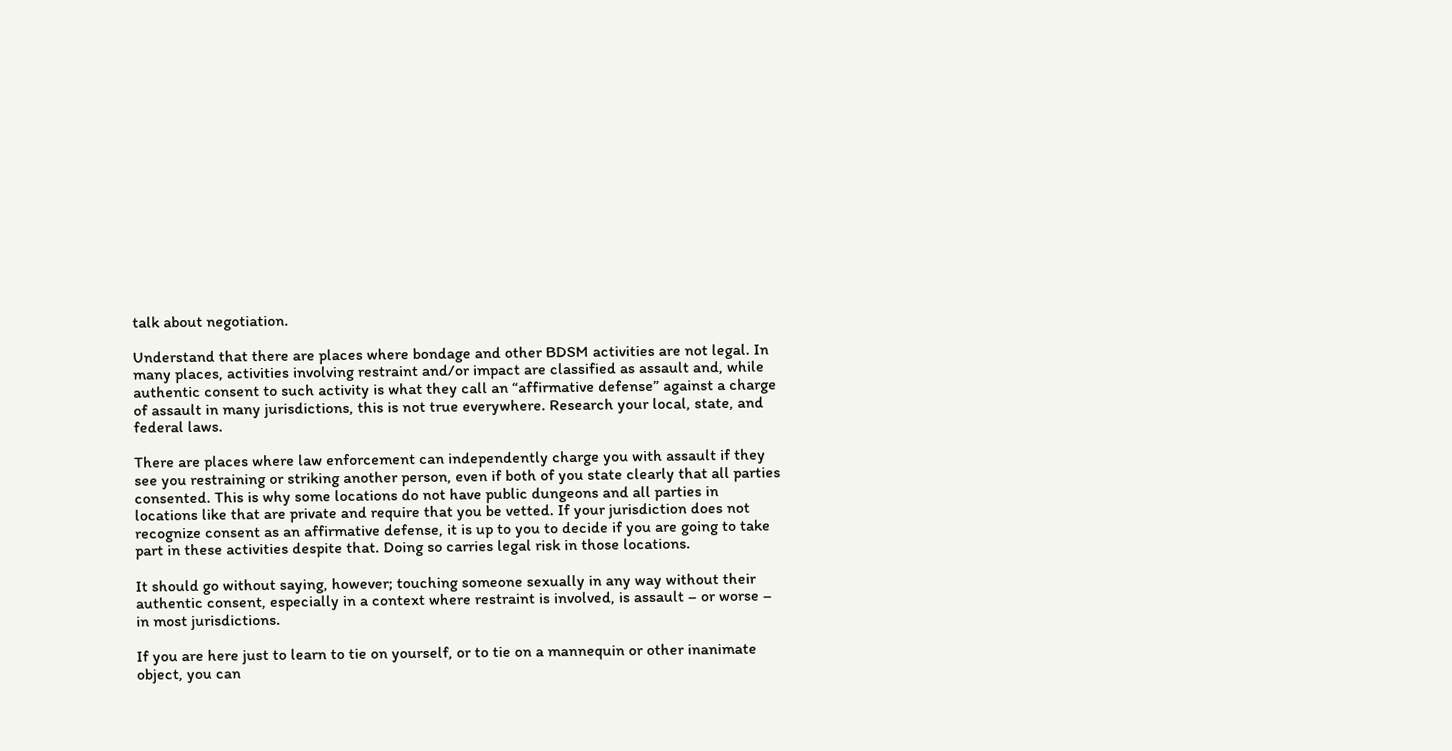talk about negotiation.

Understand that there are places where bondage and other BDSM activities are not legal. In many places, activities involving restraint and/or impact are classified as assault and, while authentic consent to such activity is what they call an “affirmative defense” against a charge of assault in many jurisdictions, this is not true everywhere. Research your local, state, and federal laws.

There are places where law enforcement can independently charge you with assault if they see you restraining or striking another person, even if both of you state clearly that all parties consented. This is why some locations do not have public dungeons and all parties in locations like that are private and require that you be vetted. If your jurisdiction does not recognize consent as an affirmative defense, it is up to you to decide if you are going to take part in these activities despite that. Doing so carries legal risk in those locations.

It should go without saying, however; touching someone sexually in any way without their authentic consent, especially in a context where restraint is involved, is assault – or worse – in most jurisdictions.

If you are here just to learn to tie on yourself, or to tie on a mannequin or other inanimate object, you can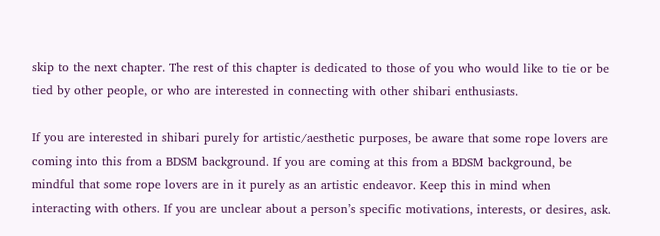skip to the next chapter. The rest of this chapter is dedicated to those of you who would like to tie or be tied by other people, or who are interested in connecting with other shibari enthusiasts.

If you are interested in shibari purely for artistic/aesthetic purposes, be aware that some rope lovers are coming into this from a BDSM background. If you are coming at this from a BDSM background, be mindful that some rope lovers are in it purely as an artistic endeavor. Keep this in mind when interacting with others. If you are unclear about a person’s specific motivations, interests, or desires, ask.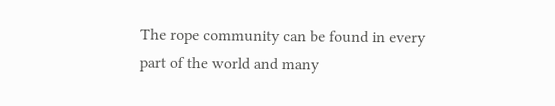The rope community can be found in every part of the world and many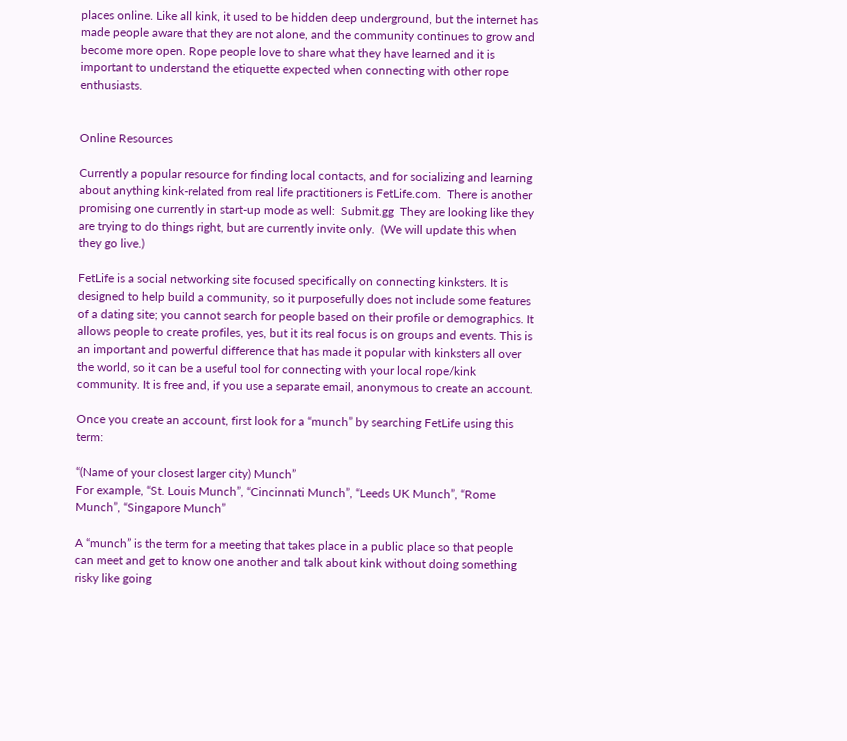places online. Like all kink, it used to be hidden deep underground, but the internet has made people aware that they are not alone, and the community continues to grow and become more open. Rope people love to share what they have learned and it is important to understand the etiquette expected when connecting with other rope enthusiasts.


Online Resources

Currently a popular resource for finding local contacts, and for socializing and learning about anything kink-related from real life practitioners is FetLife.com.  There is another promising one currently in start-up mode as well:  Submit.gg  They are looking like they are trying to do things right, but are currently invite only.  (We will update this when they go live.)

FetLife is a social networking site focused specifically on connecting kinksters. It is designed to help build a community, so it purposefully does not include some features of a dating site; you cannot search for people based on their profile or demographics. It allows people to create profiles, yes, but it its real focus is on groups and events. This is an important and powerful difference that has made it popular with kinksters all over the world, so it can be a useful tool for connecting with your local rope/kink community. It is free and, if you use a separate email, anonymous to create an account.

Once you create an account, first look for a “munch” by searching FetLife using this term:

“(Name of your closest larger city) Munch”
For example, “St. Louis Munch”, “Cincinnati Munch”, “Leeds UK Munch”, “Rome Munch”, “Singapore Munch”

A “munch” is the term for a meeting that takes place in a public place so that people can meet and get to know one another and talk about kink without doing something risky like going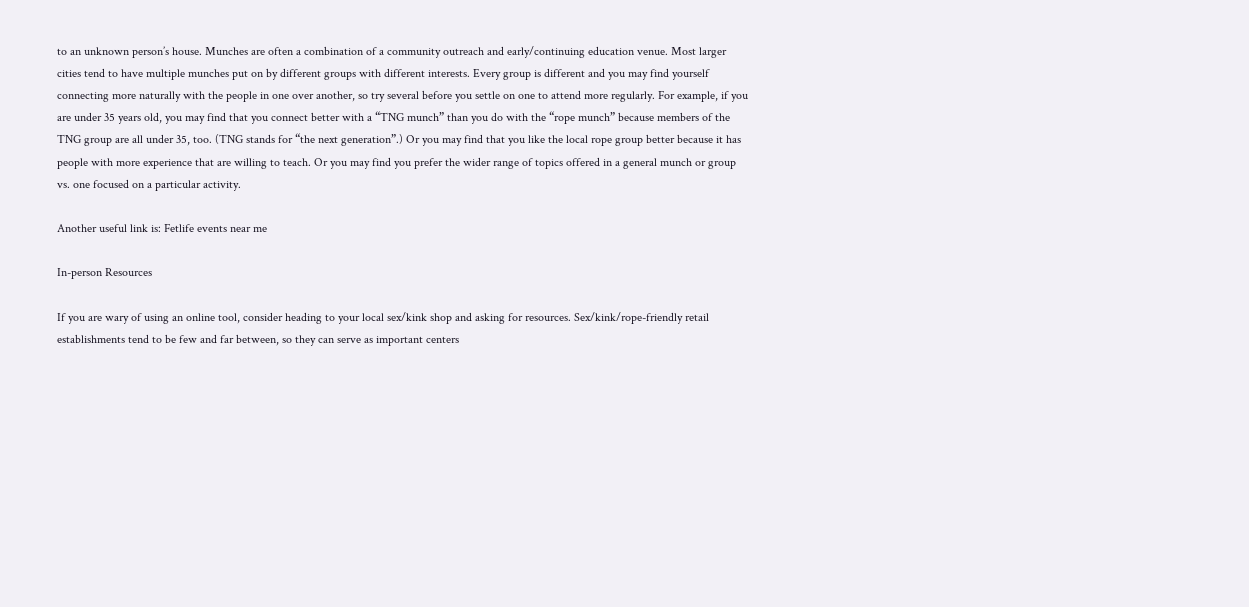to an unknown person’s house. Munches are often a combination of a community outreach and early/continuing education venue. Most larger cities tend to have multiple munches put on by different groups with different interests. Every group is different and you may find yourself connecting more naturally with the people in one over another, so try several before you settle on one to attend more regularly. For example, if you are under 35 years old, you may find that you connect better with a “TNG munch” than you do with the “rope munch” because members of the TNG group are all under 35, too. (TNG stands for “the next generation”.) Or you may find that you like the local rope group better because it has people with more experience that are willing to teach. Or you may find you prefer the wider range of topics offered in a general munch or group vs. one focused on a particular activity.

Another useful link is: Fetlife events near me

In-person Resources

If you are wary of using an online tool, consider heading to your local sex/kink shop and asking for resources. Sex/kink/rope-friendly retail establishments tend to be few and far between, so they can serve as important centers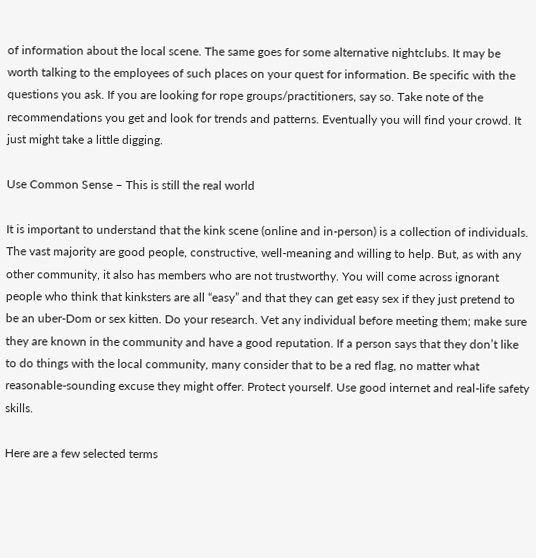of information about the local scene. The same goes for some alternative nightclubs. It may be worth talking to the employees of such places on your quest for information. Be specific with the questions you ask. If you are looking for rope groups/practitioners, say so. Take note of the recommendations you get and look for trends and patterns. Eventually you will find your crowd. It just might take a little digging.

Use Common Sense – This is still the real world

It is important to understand that the kink scene (online and in-person) is a collection of individuals. The vast majority are good people, constructive, well-meaning and willing to help. But, as with any other community, it also has members who are not trustworthy. You will come across ignorant people who think that kinksters are all “easy” and that they can get easy sex if they just pretend to be an uber-Dom or sex kitten. Do your research. Vet any individual before meeting them; make sure they are known in the community and have a good reputation. If a person says that they don’t like to do things with the local community, many consider that to be a red flag, no matter what reasonable-sounding excuse they might offer. Protect yourself. Use good internet and real-life safety skills.

Here are a few selected terms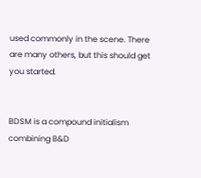used commonly in the scene. There are many others, but this should get you started.


BDSM is a compound initialism combining B&D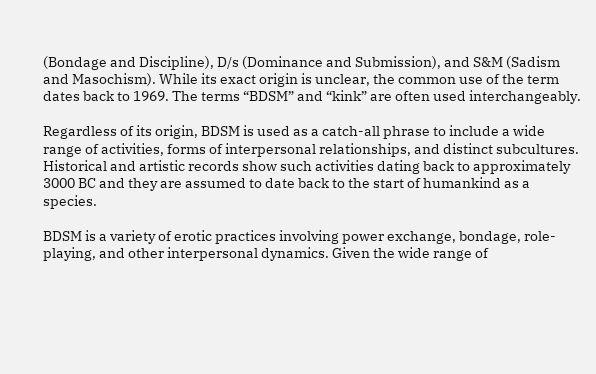(Bondage and Discipline), D/s (Dominance and Submission), and S&M (Sadism and Masochism). While its exact origin is unclear, the common use of the term dates back to 1969. The terms “BDSM” and “kink” are often used interchangeably.

Regardless of its origin, BDSM is used as a catch-all phrase to include a wide range of activities, forms of interpersonal relationships, and distinct subcultures. Historical and artistic records show such activities dating back to approximately 3000 BC and they are assumed to date back to the start of humankind as a species.

BDSM is a variety of erotic practices involving power exchange, bondage, role-playing, and other interpersonal dynamics. Given the wide range of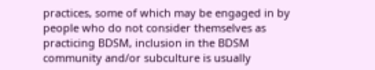practices, some of which may be engaged in by people who do not consider themselves as practicing BDSM, inclusion in the BDSM community and/or subculture is usually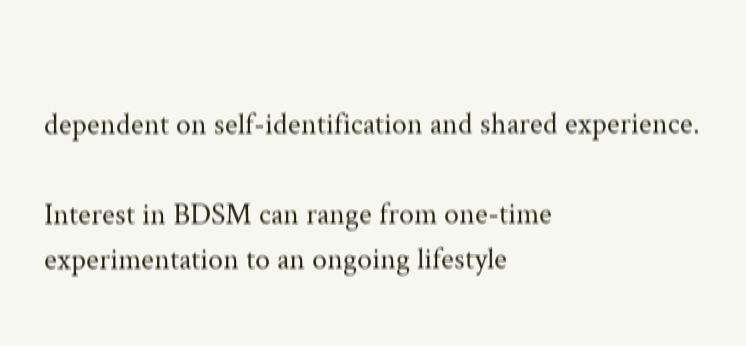dependent on self-identification and shared experience.

Interest in BDSM can range from one-time experimentation to an ongoing lifestyle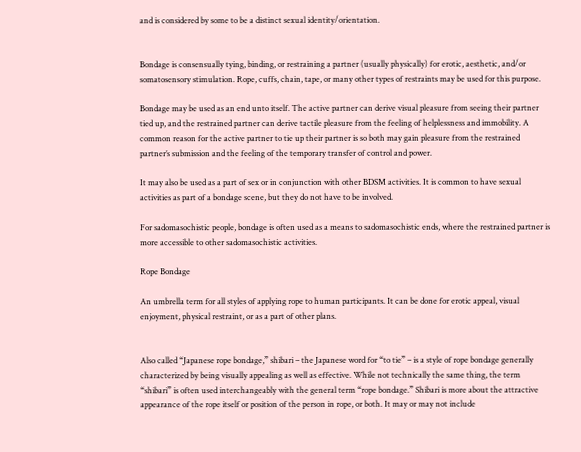and is considered by some to be a distinct sexual identity/orientation.


Bondage is consensually tying, binding, or restraining a partner (usually physically) for erotic, aesthetic, and/or somatosensory stimulation. Rope, cuffs, chain, tape, or many other types of restraints may be used for this purpose.

Bondage may be used as an end unto itself. The active partner can derive visual pleasure from seeing their partner tied up, and the restrained partner can derive tactile pleasure from the feeling of helplessness and immobility. A common reason for the active partner to tie up their partner is so both may gain pleasure from the restrained partner’s submission and the feeling of the temporary transfer of control and power.

It may also be used as a part of sex or in conjunction with other BDSM activities. It is common to have sexual activities as part of a bondage scene, but they do not have to be involved.

For sadomasochistic people, bondage is often used as a means to sadomasochistic ends, where the restrained partner is more accessible to other sadomasochistic activities.

Rope Bondage

An umbrella term for all styles of applying rope to human participants. It can be done for erotic appeal, visual enjoyment, physical restraint, or as a part of other plans.


Also called “Japanese rope bondage,” shibari – the Japanese word for “to tie” – is a style of rope bondage generally characterized by being visually appealing as well as effective. While not technically the same thing, the term “shibari” is often used interchangeably with the general term “rope bondage.” Shibari is more about the attractive appearance of the rope itself or position of the person in rope, or both. It may or may not include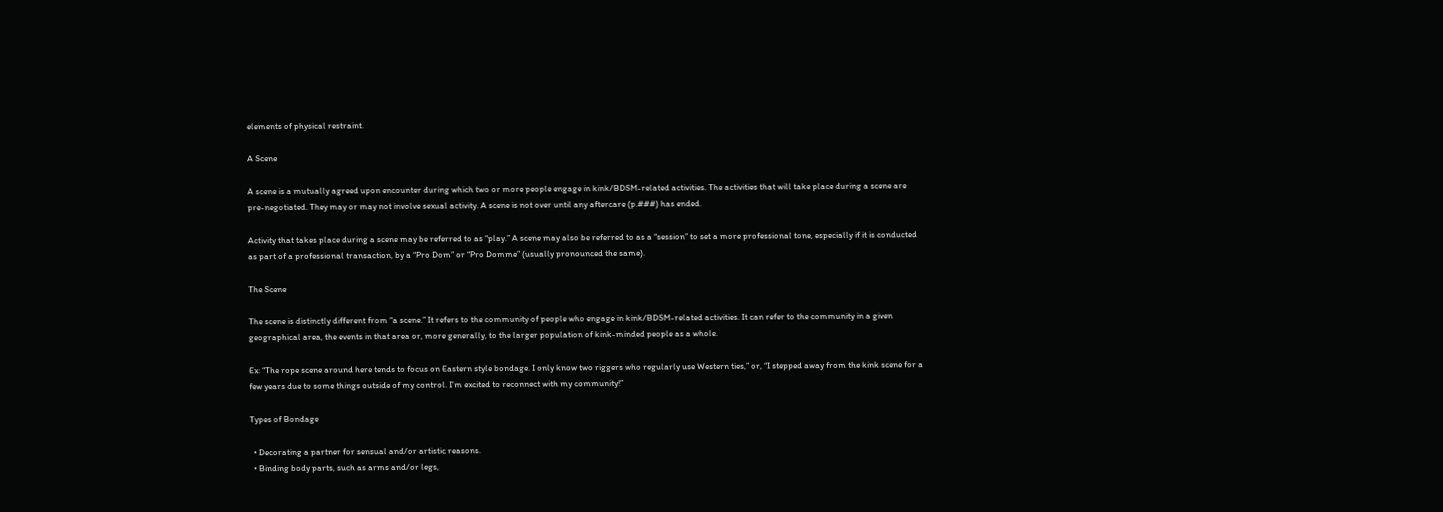elements of physical restraint.

A Scene

A scene is a mutually agreed upon encounter during which two or more people engage in kink/BDSM-related activities. The activities that will take place during a scene are pre-negotiated. They may or may not involve sexual activity. A scene is not over until any aftercare (p.###) has ended.

Activity that takes place during a scene may be referred to as “play.” A scene may also be referred to as a “session” to set a more professional tone, especially if it is conducted as part of a professional transaction, by a “Pro Dom” or “Pro Domme” (usually pronounced the same).

The Scene

The scene is distinctly different from “a scene.” It refers to the community of people who engage in kink/BDSM-related activities. It can refer to the community in a given geographical area, the events in that area or, more generally, to the larger population of kink-minded people as a whole.

Ex: “The rope scene around here tends to focus on Eastern style bondage. I only know two riggers who regularly use Western ties,” or, “I stepped away from the kink scene for a few years due to some things outside of my control. I’m excited to reconnect with my community!”

Types of Bondage

  • Decorating a partner for sensual and/or artistic reasons.
  • Binding body parts, such as arms and/or legs,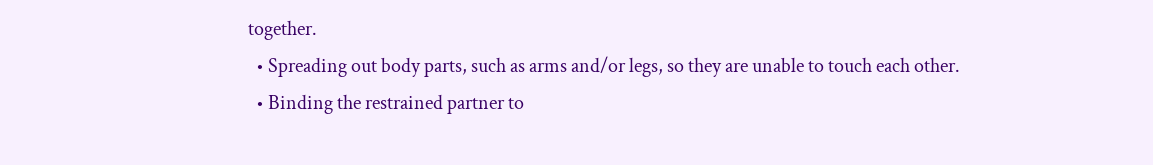together.
  • Spreading out body parts, such as arms and/or legs, so they are unable to touch each other.
  • Binding the restrained partner to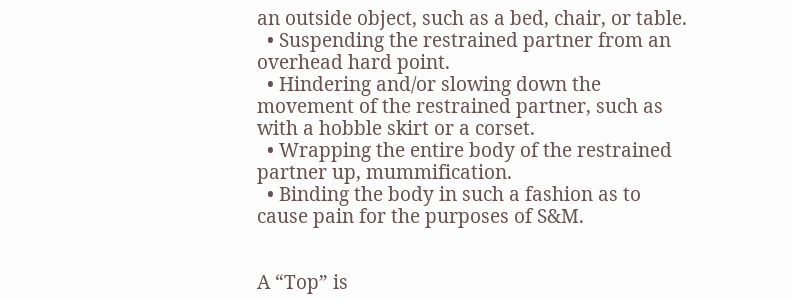an outside object, such as a bed, chair, or table.
  • Suspending the restrained partner from an overhead hard point.
  • Hindering and/or slowing down the movement of the restrained partner, such as with a hobble skirt or a corset.
  • Wrapping the entire body of the restrained partner up, mummification.
  • Binding the body in such a fashion as to cause pain for the purposes of S&M.


A “Top” is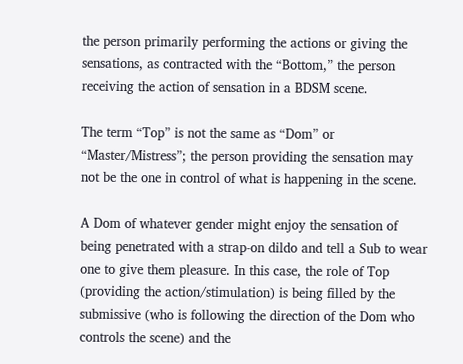the person primarily performing the actions or giving the sensations, as contracted with the “Bottom,” the person receiving the action of sensation in a BDSM scene.

The term “Top” is not the same as “Dom” or “Master/Mistress”; the person providing the sensation may not be the one in control of what is happening in the scene.

A Dom of whatever gender might enjoy the sensation of being penetrated with a strap-on dildo and tell a Sub to wear one to give them pleasure. In this case, the role of Top (providing the action/stimulation) is being filled by the submissive (who is following the direction of the Dom who controls the scene) and the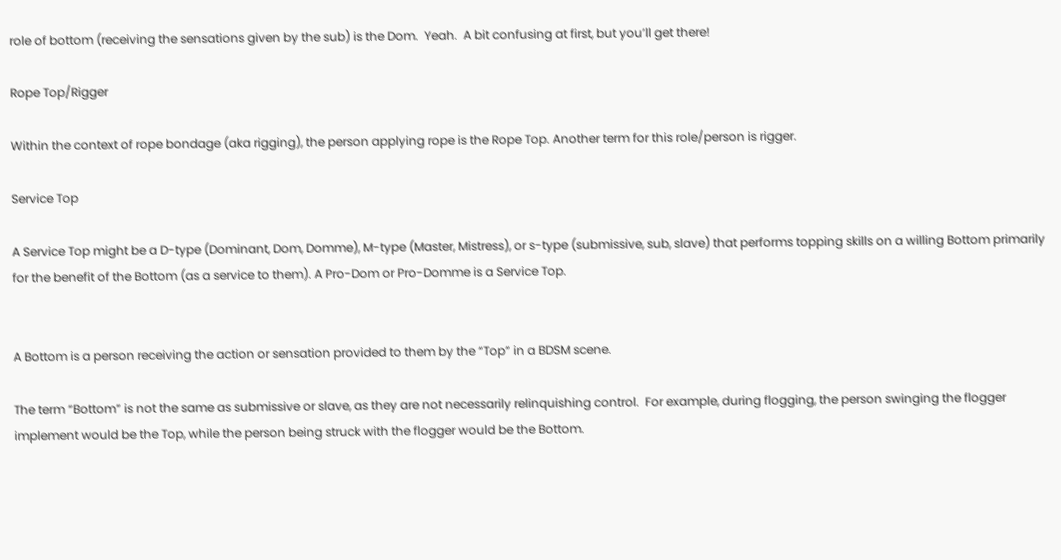role of bottom (receiving the sensations given by the sub) is the Dom.  Yeah.  A bit confusing at first, but you’ll get there!

Rope Top/Rigger

Within the context of rope bondage (aka rigging), the person applying rope is the Rope Top. Another term for this role/person is rigger.

Service Top

A Service Top might be a D-type (Dominant, Dom, Domme), M-type (Master, Mistress), or s-type (submissive, sub, slave) that performs topping skills on a willing Bottom primarily for the benefit of the Bottom (as a service to them). A Pro-Dom or Pro-Domme is a Service Top.


A Bottom is a person receiving the action or sensation provided to them by the “Top” in a BDSM scene.

The term “Bottom” is not the same as submissive or slave, as they are not necessarily relinquishing control.  For example, during flogging, the person swinging the flogger implement would be the Top, while the person being struck with the flogger would be the Bottom.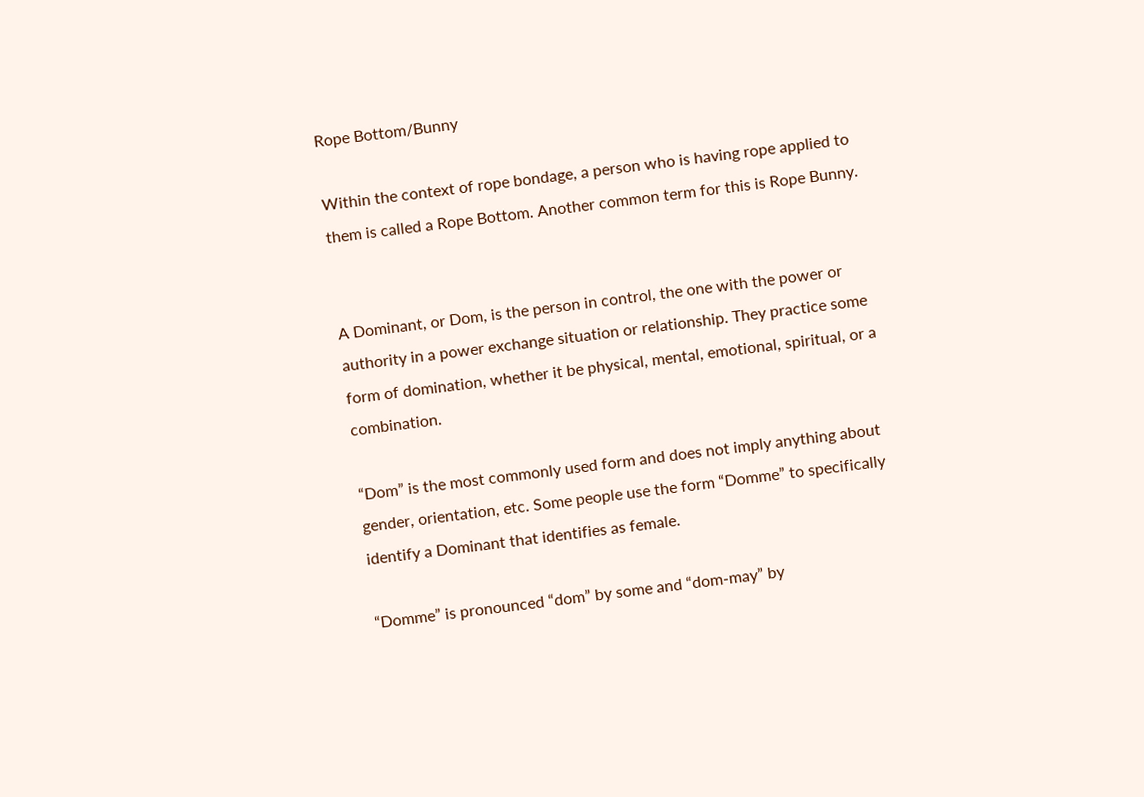Rope Bottom/Bunny

Within the context of rope bondage, a person who is having rope applied to them is called a Rope Bottom. Another common term for this is Rope Bunny.


A Dominant, or Dom, is the person in control, the one with the power or authority in a power exchange situation or relationship. They practice some form of domination, whether it be physical, mental, emotional, spiritual, or a combination.

“Dom” is the most commonly used form and does not imply anything about gender, orientation, etc. Some people use the form “Domme” to specifically identify a Dominant that identifies as female.

“Domme” is pronounced “dom” by some and “dom-may” by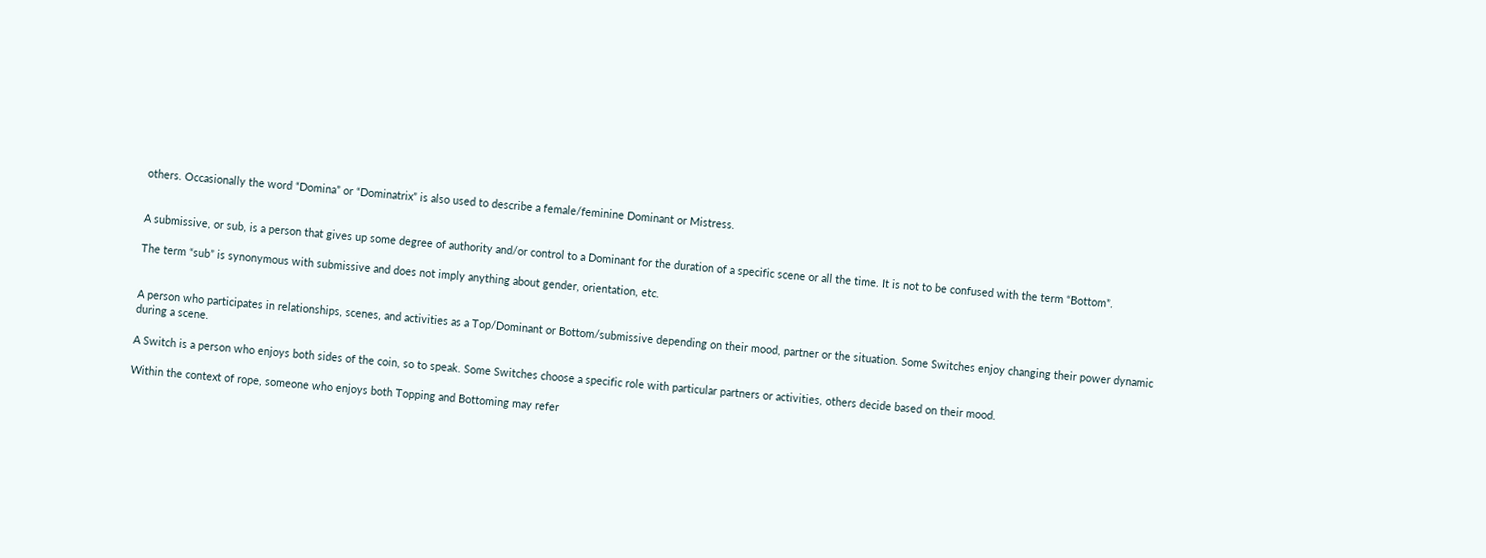others. Occasionally the word “Domina” or “Dominatrix” is also used to describe a female/feminine Dominant or Mistress.


A submissive, or sub, is a person that gives up some degree of authority and/or control to a Dominant for the duration of a specific scene or all the time. It is not to be confused with the term “Bottom”.

The term “sub” is synonymous with submissive and does not imply anything about gender, orientation, etc.


A person who participates in relationships, scenes, and activities as a Top/Dominant or Bottom/submissive depending on their mood, partner or the situation. Some Switches enjoy changing their power dynamic during a scene.

A Switch is a person who enjoys both sides of the coin, so to speak. Some Switches choose a specific role with particular partners or activities, others decide based on their mood.

Within the context of rope, someone who enjoys both Topping and Bottoming may refer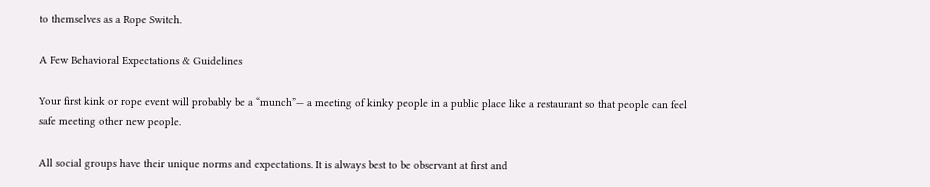to themselves as a Rope Switch.

A Few Behavioral Expectations & Guidelines

Your first kink or rope event will probably be a “munch”— a meeting of kinky people in a public place like a restaurant so that people can feel safe meeting other new people.

All social groups have their unique norms and expectations. It is always best to be observant at first and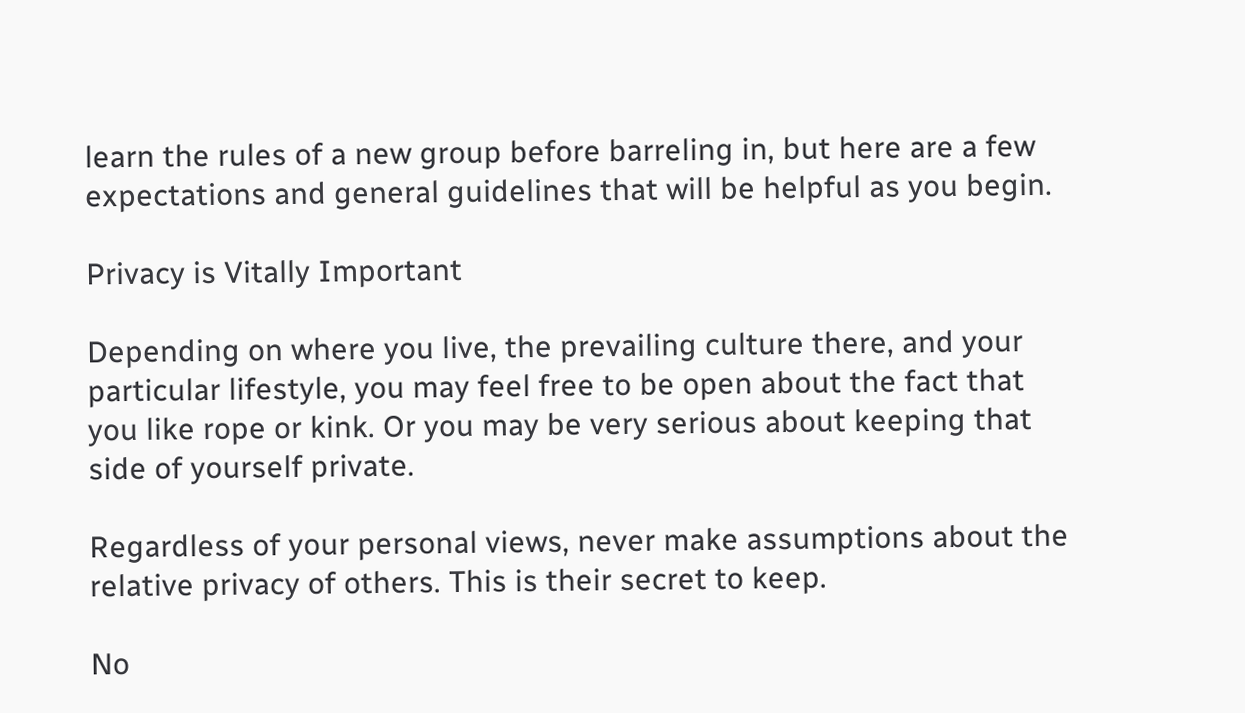learn the rules of a new group before barreling in, but here are a few expectations and general guidelines that will be helpful as you begin.

Privacy is Vitally Important

Depending on where you live, the prevailing culture there, and your particular lifestyle, you may feel free to be open about the fact that you like rope or kink. Or you may be very serious about keeping that side of yourself private.

Regardless of your personal views, never make assumptions about the relative privacy of others. This is their secret to keep.

No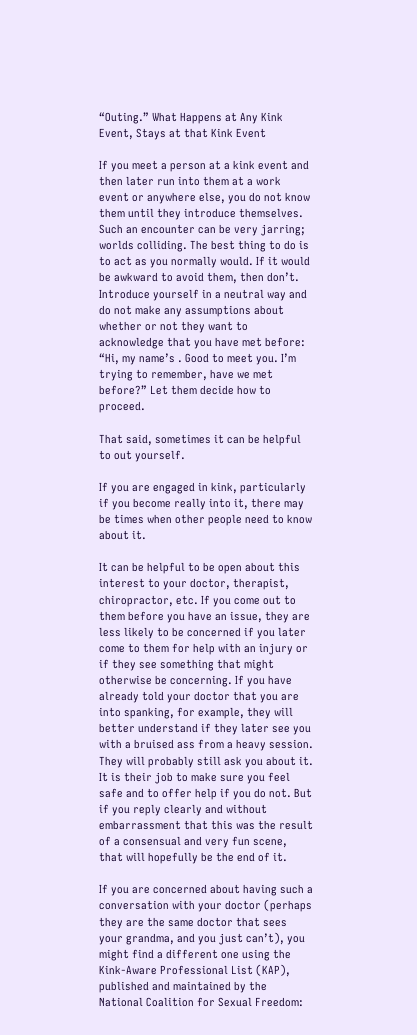“Outing.” What Happens at Any Kink Event, Stays at that Kink Event

If you meet a person at a kink event and then later run into them at a work event or anywhere else, you do not know them until they introduce themselves. Such an encounter can be very jarring; worlds colliding. The best thing to do is to act as you normally would. If it would be awkward to avoid them, then don’t. Introduce yourself in a neutral way and do not make any assumptions about whether or not they want to acknowledge that you have met before: “Hi, my name’s . Good to meet you. I’m trying to remember, have we met before?” Let them decide how to proceed.

That said, sometimes it can be helpful to out yourself.

If you are engaged in kink, particularly if you become really into it, there may be times when other people need to know about it.

It can be helpful to be open about this interest to your doctor, therapist, chiropractor, etc. If you come out to them before you have an issue, they are less likely to be concerned if you later come to them for help with an injury or if they see something that might otherwise be concerning. If you have already told your doctor that you are into spanking, for example, they will better understand if they later see you with a bruised ass from a heavy session. They will probably still ask you about it. It is their job to make sure you feel safe and to offer help if you do not. But if you reply clearly and without embarrassment that this was the result of a consensual and very fun scene, that will hopefully be the end of it.

If you are concerned about having such a conversation with your doctor (perhaps they are the same doctor that sees your grandma, and you just can’t), you might find a different one using the Kink-Aware Professional List (KAP), published and maintained by the National Coalition for Sexual Freedom: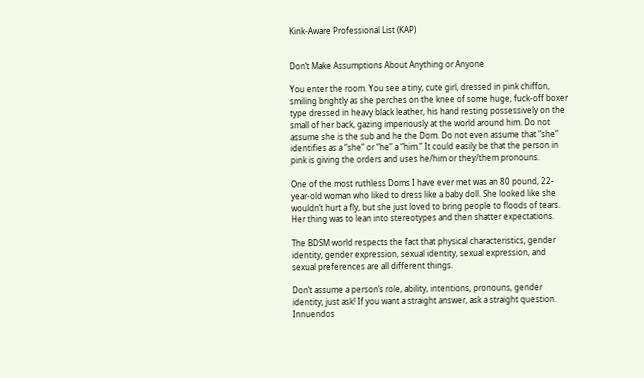Kink-Aware Professional List (KAP)


Don’t Make Assumptions About Anything or Anyone

You enter the room. You see a tiny, cute girl, dressed in pink chiffon, smiling brightly as she perches on the knee of some huge, fuck-off boxer type dressed in heavy black leather, his hand resting possessively on the small of her back, gazing imperiously at the world around him. Do not assume she is the sub and he the Dom. Do not even assume that “she” identifies as a “she” or “he” a “him.” It could easily be that the person in pink is giving the orders and uses he/him or they/them pronouns.

One of the most ruthless Doms I have ever met was an 80 pound, 22-year-old woman who liked to dress like a baby doll. She looked like she wouldn’t hurt a fly, but she just loved to bring people to floods of tears. Her thing was to lean into stereotypes and then shatter expectations.

The BDSM world respects the fact that physical characteristics, gender identity, gender expression, sexual identity, sexual expression, and sexual preferences are all different things.

Don’t assume a person’s role, ability, intentions, pronouns, gender identity; just ask! If you want a straight answer, ask a straight question. Innuendos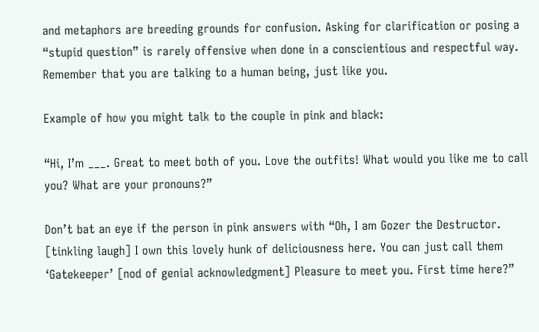and metaphors are breeding grounds for confusion. Asking for clarification or posing a “stupid question” is rarely offensive when done in a conscientious and respectful way. Remember that you are talking to a human being, just like you.

Example of how you might talk to the couple in pink and black:

“Hi, I’m ___. Great to meet both of you. Love the outfits! What would you like me to call you? What are your pronouns?”

Don’t bat an eye if the person in pink answers with “Oh, I am Gozer the Destructor. [tinkling laugh] I own this lovely hunk of deliciousness here. You can just call them ‘Gatekeeper’ [nod of genial acknowledgment] Pleasure to meet you. First time here?”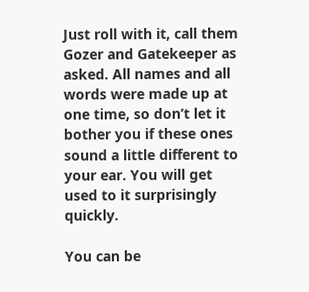Just roll with it, call them Gozer and Gatekeeper as asked. All names and all words were made up at one time, so don’t let it bother you if these ones sound a little different to your ear. You will get used to it surprisingly quickly.

You can be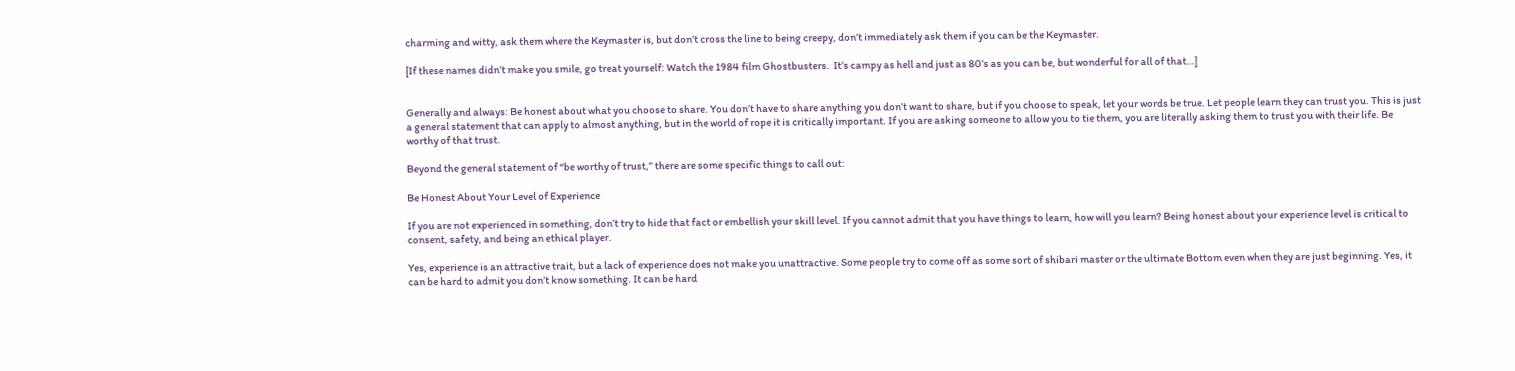charming and witty, ask them where the Keymaster is, but don’t cross the line to being creepy, don’t immediately ask them if you can be the Keymaster.

[If these names didn’t make you smile, go treat yourself: Watch the 1984 film Ghostbusters.  It’s campy as hell and just as 80’s as you can be, but wonderful for all of that…]


Generally and always: Be honest about what you choose to share. You don’t have to share anything you don’t want to share, but if you choose to speak, let your words be true. Let people learn they can trust you. This is just a general statement that can apply to almost anything, but in the world of rope it is critically important. If you are asking someone to allow you to tie them, you are literally asking them to trust you with their life. Be worthy of that trust.

Beyond the general statement of “be worthy of trust,” there are some specific things to call out:

Be Honest About Your Level of Experience

If you are not experienced in something, don’t try to hide that fact or embellish your skill level. If you cannot admit that you have things to learn, how will you learn? Being honest about your experience level is critical to consent, safety, and being an ethical player.

Yes, experience is an attractive trait, but a lack of experience does not make you unattractive. Some people try to come off as some sort of shibari master or the ultimate Bottom even when they are just beginning. Yes, it can be hard to admit you don’t know something. It can be hard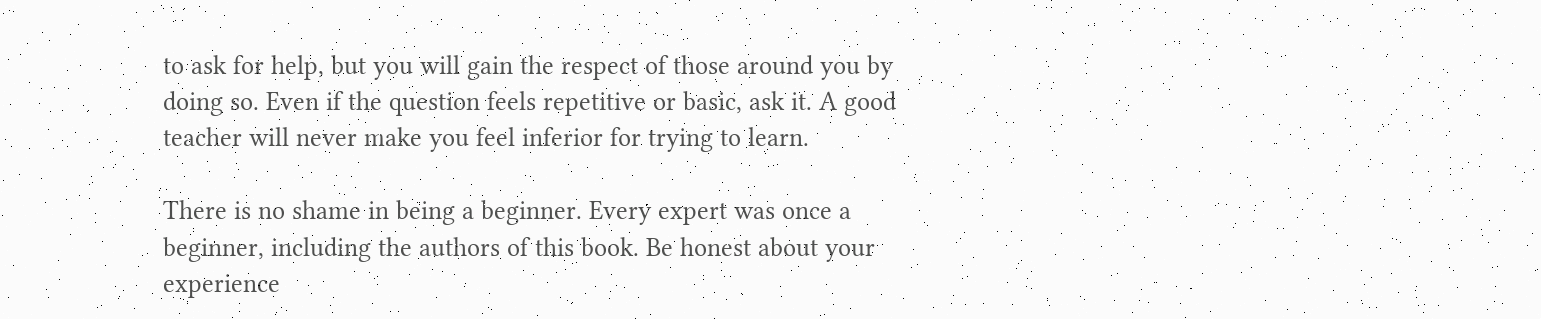to ask for help, but you will gain the respect of those around you by doing so. Even if the question feels repetitive or basic, ask it. A good teacher will never make you feel inferior for trying to learn.

There is no shame in being a beginner. Every expert was once a beginner, including the authors of this book. Be honest about your experience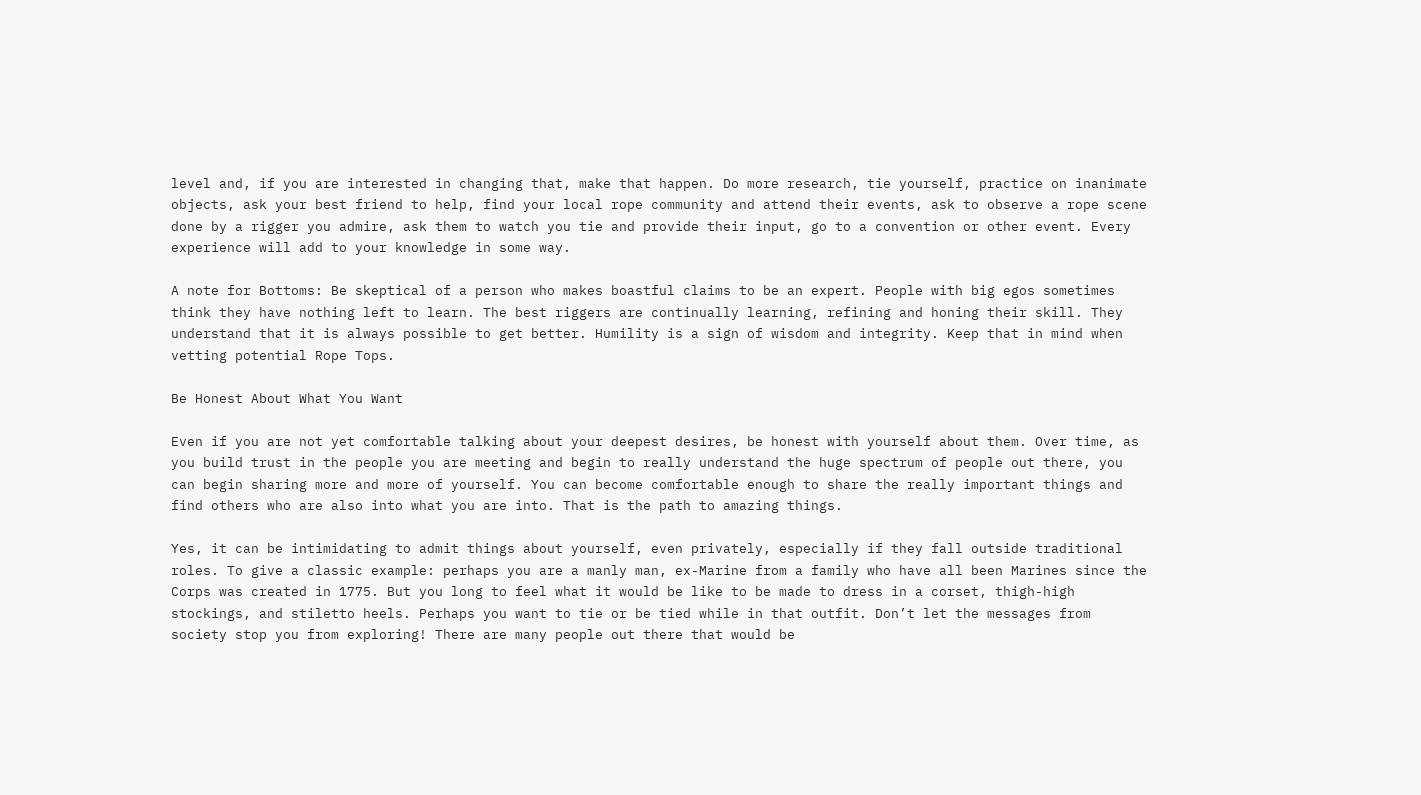level and, if you are interested in changing that, make that happen. Do more research, tie yourself, practice on inanimate objects, ask your best friend to help, find your local rope community and attend their events, ask to observe a rope scene done by a rigger you admire, ask them to watch you tie and provide their input, go to a convention or other event. Every experience will add to your knowledge in some way.

A note for Bottoms: Be skeptical of a person who makes boastful claims to be an expert. People with big egos sometimes think they have nothing left to learn. The best riggers are continually learning, refining and honing their skill. They understand that it is always possible to get better. Humility is a sign of wisdom and integrity. Keep that in mind when vetting potential Rope Tops.

Be Honest About What You Want

Even if you are not yet comfortable talking about your deepest desires, be honest with yourself about them. Over time, as you build trust in the people you are meeting and begin to really understand the huge spectrum of people out there, you can begin sharing more and more of yourself. You can become comfortable enough to share the really important things and find others who are also into what you are into. That is the path to amazing things.

Yes, it can be intimidating to admit things about yourself, even privately, especially if they fall outside traditional roles. To give a classic example: perhaps you are a manly man, ex-Marine from a family who have all been Marines since the Corps was created in 1775. But you long to feel what it would be like to be made to dress in a corset, thigh-high stockings, and stiletto heels. Perhaps you want to tie or be tied while in that outfit. Don’t let the messages from society stop you from exploring! There are many people out there that would be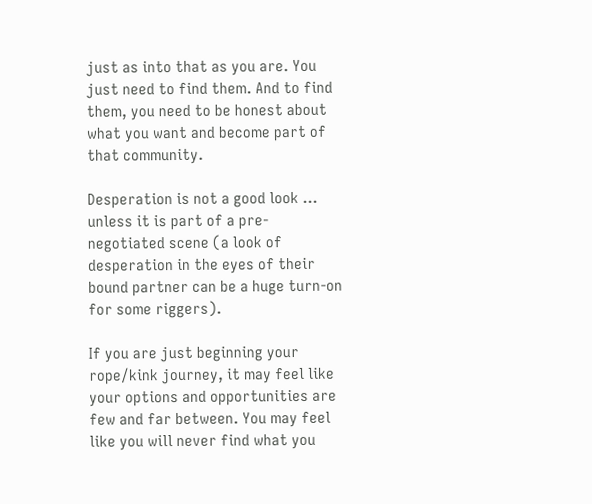just as into that as you are. You just need to find them. And to find them, you need to be honest about what you want and become part of that community.

Desperation is not a good look … unless it is part of a pre-negotiated scene (a look of desperation in the eyes of their bound partner can be a huge turn-on for some riggers).

If you are just beginning your rope/kink journey, it may feel like your options and opportunities are few and far between. You may feel like you will never find what you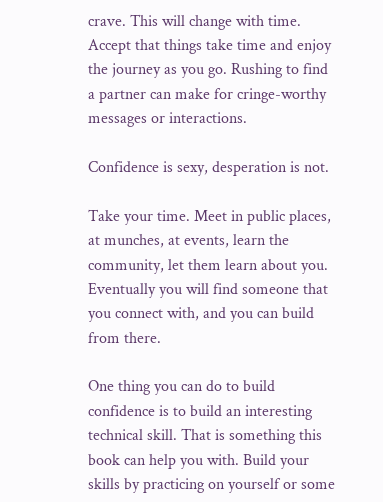crave. This will change with time. Accept that things take time and enjoy the journey as you go. Rushing to find a partner can make for cringe-worthy messages or interactions.

Confidence is sexy, desperation is not.

Take your time. Meet in public places, at munches, at events, learn the community, let them learn about you. Eventually you will find someone that you connect with, and you can build from there.

One thing you can do to build confidence is to build an interesting technical skill. That is something this book can help you with. Build your skills by practicing on yourself or some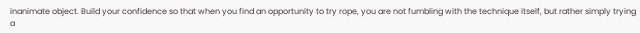inanimate object. Build your confidence so that when you find an opportunity to try rope, you are not fumbling with the technique itself, but rather simply trying a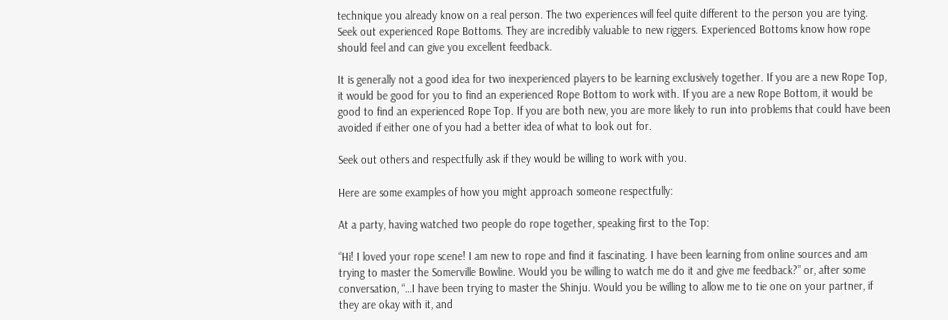technique you already know on a real person. The two experiences will feel quite different to the person you are tying.
Seek out experienced Rope Bottoms. They are incredibly valuable to new riggers. Experienced Bottoms know how rope should feel and can give you excellent feedback.

It is generally not a good idea for two inexperienced players to be learning exclusively together. If you are a new Rope Top, it would be good for you to find an experienced Rope Bottom to work with. If you are a new Rope Bottom, it would be good to find an experienced Rope Top. If you are both new, you are more likely to run into problems that could have been avoided if either one of you had a better idea of what to look out for.

Seek out others and respectfully ask if they would be willing to work with you.

Here are some examples of how you might approach someone respectfully:

At a party, having watched two people do rope together, speaking first to the Top:

“Hi! I loved your rope scene! I am new to rope and find it fascinating. I have been learning from online sources and am trying to master the Somerville Bowline. Would you be willing to watch me do it and give me feedback?” or, after some conversation, “…I have been trying to master the Shinju. Would you be willing to allow me to tie one on your partner, if they are okay with it, and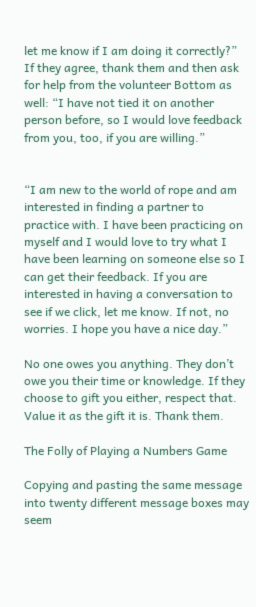let me know if I am doing it correctly?” If they agree, thank them and then ask for help from the volunteer Bottom as well: “I have not tied it on another person before, so I would love feedback from you, too, if you are willing.”


“I am new to the world of rope and am interested in finding a partner to practice with. I have been practicing on myself and I would love to try what I have been learning on someone else so I can get their feedback. If you are interested in having a conversation to see if we click, let me know. If not, no worries. I hope you have a nice day.”

No one owes you anything. They don’t owe you their time or knowledge. If they choose to gift you either, respect that. Value it as the gift it is. Thank them.

The Folly of Playing a Numbers Game

Copying and pasting the same message into twenty different message boxes may seem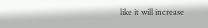like it will increase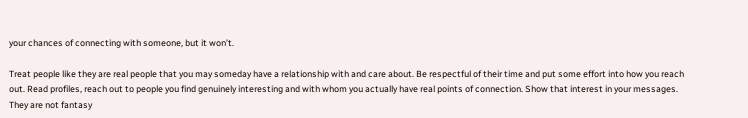your chances of connecting with someone, but it won’t.

Treat people like they are real people that you may someday have a relationship with and care about. Be respectful of their time and put some effort into how you reach out. Read profiles, reach out to people you find genuinely interesting and with whom you actually have real points of connection. Show that interest in your messages. They are not fantasy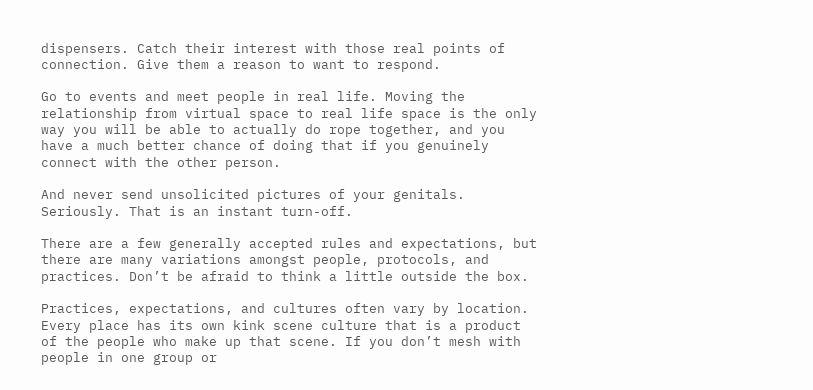dispensers. Catch their interest with those real points of connection. Give them a reason to want to respond.

Go to events and meet people in real life. Moving the relationship from virtual space to real life space is the only way you will be able to actually do rope together, and you have a much better chance of doing that if you genuinely connect with the other person.

And never send unsolicited pictures of your genitals. Seriously. That is an instant turn-off.

There are a few generally accepted rules and expectations, but there are many variations amongst people, protocols, and practices. Don’t be afraid to think a little outside the box.

Practices, expectations, and cultures often vary by location. Every place has its own kink scene culture that is a product of the people who make up that scene. If you don’t mesh with people in one group or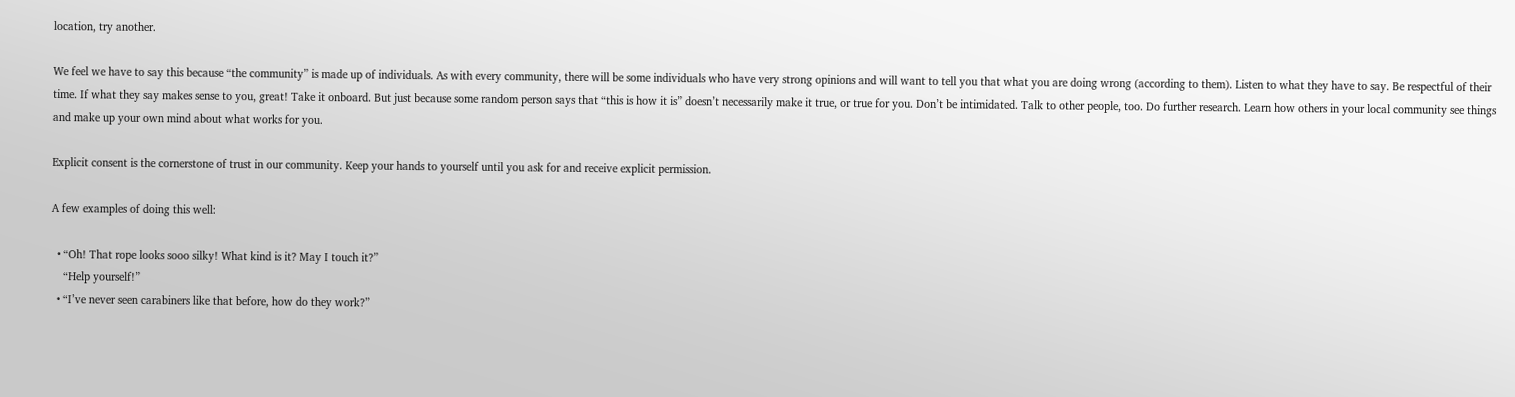location, try another.

We feel we have to say this because “the community” is made up of individuals. As with every community, there will be some individuals who have very strong opinions and will want to tell you that what you are doing wrong (according to them). Listen to what they have to say. Be respectful of their time. If what they say makes sense to you, great! Take it onboard. But just because some random person says that “this is how it is” doesn’t necessarily make it true, or true for you. Don’t be intimidated. Talk to other people, too. Do further research. Learn how others in your local community see things and make up your own mind about what works for you.

Explicit consent is the cornerstone of trust in our community. Keep your hands to yourself until you ask for and receive explicit permission.

A few examples of doing this well:

  • “Oh! That rope looks sooo silky! What kind is it? May I touch it?”
    “Help yourself!”
  • “I’ve never seen carabiners like that before, how do they work?”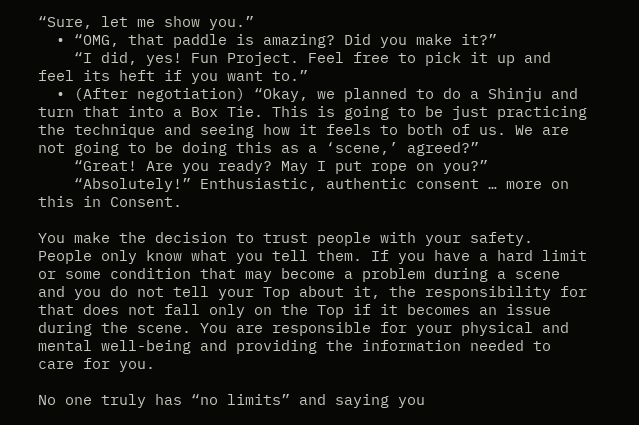“Sure, let me show you.”
  • “OMG, that paddle is amazing? Did you make it?”
    “I did, yes! Fun Project. Feel free to pick it up and feel its heft if you want to.”
  • (After negotiation) “Okay, we planned to do a Shinju and turn that into a Box Tie. This is going to be just practicing the technique and seeing how it feels to both of us. We are not going to be doing this as a ‘scene,’ agreed?”
    “Great! Are you ready? May I put rope on you?”
    “Absolutely!” Enthusiastic, authentic consent … more on this in Consent.

You make the decision to trust people with your safety. People only know what you tell them. If you have a hard limit or some condition that may become a problem during a scene and you do not tell your Top about it, the responsibility for that does not fall only on the Top if it becomes an issue during the scene. You are responsible for your physical and mental well-being and providing the information needed to care for you.

No one truly has “no limits” and saying you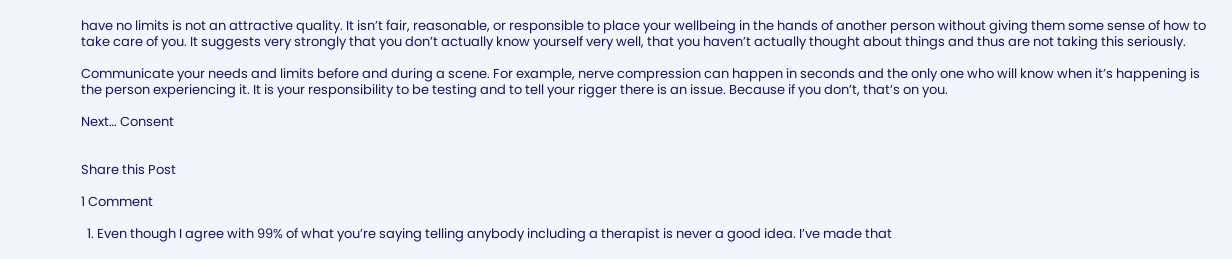have no limits is not an attractive quality. It isn’t fair, reasonable, or responsible to place your wellbeing in the hands of another person without giving them some sense of how to take care of you. It suggests very strongly that you don’t actually know yourself very well, that you haven’t actually thought about things and thus are not taking this seriously.

Communicate your needs and limits before and during a scene. For example, nerve compression can happen in seconds and the only one who will know when it’s happening is the person experiencing it. It is your responsibility to be testing and to tell your rigger there is an issue. Because if you don’t, that’s on you.

Next… Consent


Share this Post

1 Comment

  1. Even though I agree with 99% of what you’re saying telling anybody including a therapist is never a good idea. I’ve made that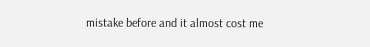mistake before and it almost cost me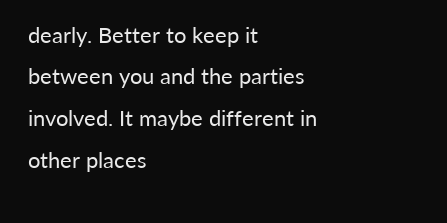dearly. Better to keep it between you and the parties involved. It maybe different in other places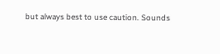but always best to use caution. Sounds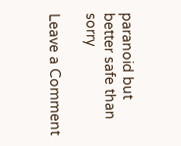paranoid but better safe than sorry

Leave a Comment